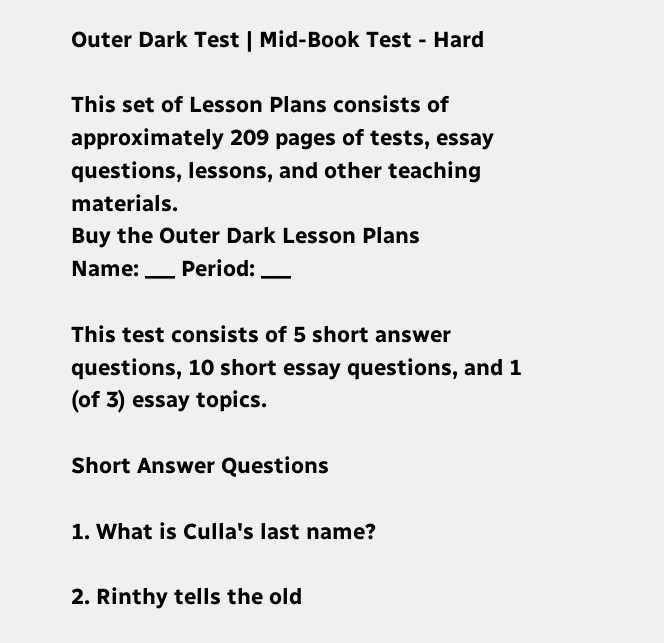Outer Dark Test | Mid-Book Test - Hard

This set of Lesson Plans consists of approximately 209 pages of tests, essay questions, lessons, and other teaching materials.
Buy the Outer Dark Lesson Plans
Name: ___ Period: ___

This test consists of 5 short answer questions, 10 short essay questions, and 1 (of 3) essay topics.

Short Answer Questions

1. What is Culla's last name?

2. Rinthy tells the old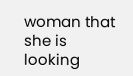woman that she is looking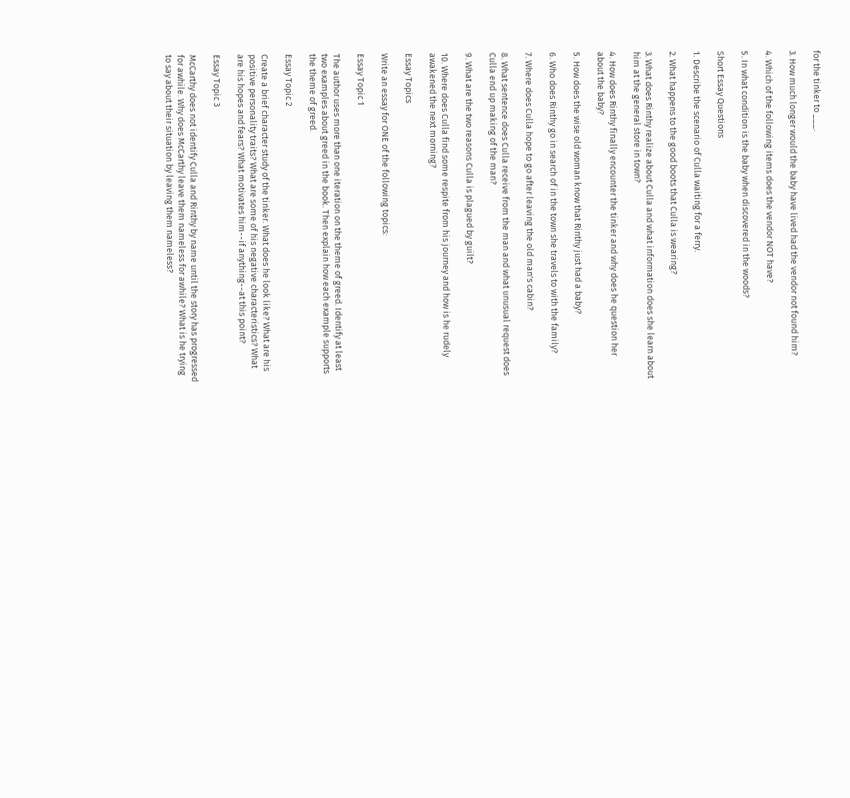for the tinker to ___.

3. How much longer would the baby have lived had the vendor not found him?

4. Which of the following items does the vendor NOT have?

5. In what condition is the baby when discovered in the woods?

Short Essay Questions

1. Describe the scenario of Culla waiting for a ferry.

2. What happens to the good boots that Culla is wearing?

3. What does Rinthy realize about Culla and what information does she learn about him at the general store in town?

4. How does Rinthy finally encounter the tinker and why does he question her about the baby?

5. How does the wise old woman know that Rinthy just had a baby?

6. Who does Rinthy go in search of in the town she travels to with the family?

7. Where does Culla hope to go after leaving the old man's cabin?

8. What sentence does Culla receive from the man and what unusual request does Culla end up making of the man?

9. What are the two reasons Culla is plagued by guilt?

10. Where does Culla find some respite from his journey and how is he rudely awakened the next morning?

Essay Topics

Write an essay for ONE of the following topics:

Essay Topic 1

The author uses more than one iteration on the theme of greed. Identify at least two examples about greed in the book. Then explain how each example supports the theme of greed.

Essay Topic 2

Create a brief character study of the tinker. What does he look like? What are his positive personality traits? What are some of his negative characteristics? What are his hopes and fears? What motivates him--if anything--at this point?

Essay Topic 3

McCarthy does not identify Culla and Rinthy by name until the story has progressed for awhile. Why does McCarthy leave them nameless for awhile? What is he trying to say about their situation by leaving them nameless?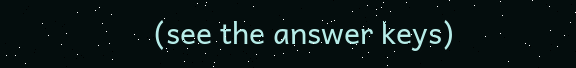(see the answer keys)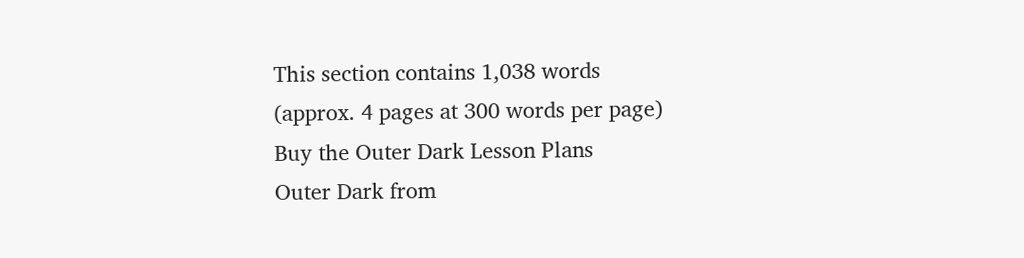This section contains 1,038 words
(approx. 4 pages at 300 words per page)
Buy the Outer Dark Lesson Plans
Outer Dark from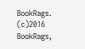BookRags. (c)2016 BookRags,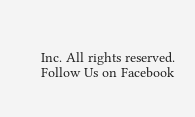Inc. All rights reserved.
Follow Us on Facebook